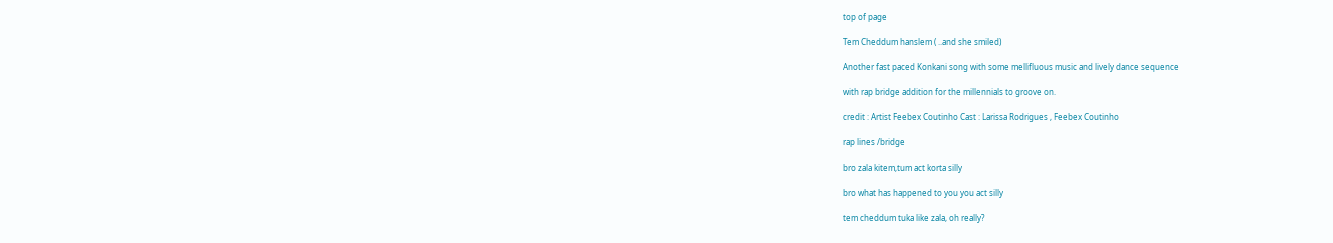top of page

Tem Cheddum hanslem ( ..and she smiled)

Another fast paced Konkani song with some mellifluous music and lively dance sequence

with rap bridge addition for the millennials to groove on.

credit : Artist Feebex Coutinho Cast : Larissa Rodrigues , Feebex Coutinho

rap lines /bridge

bro zala kitem,tum act korta silly

bro what has happened to you you act silly

tem cheddum tuka like zala, oh really?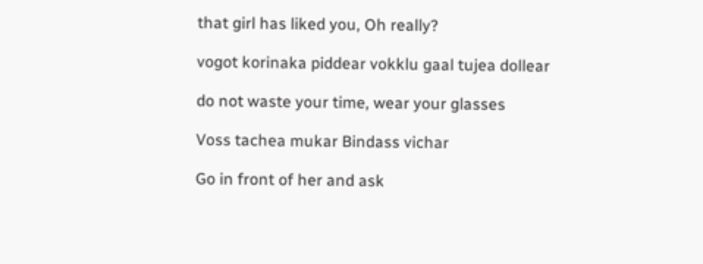that girl has liked you, Oh really?

vogot korinaka piddear vokklu gaal tujea dollear

do not waste your time, wear your glasses

Voss tachea mukar Bindass vichar

Go in front of her and ask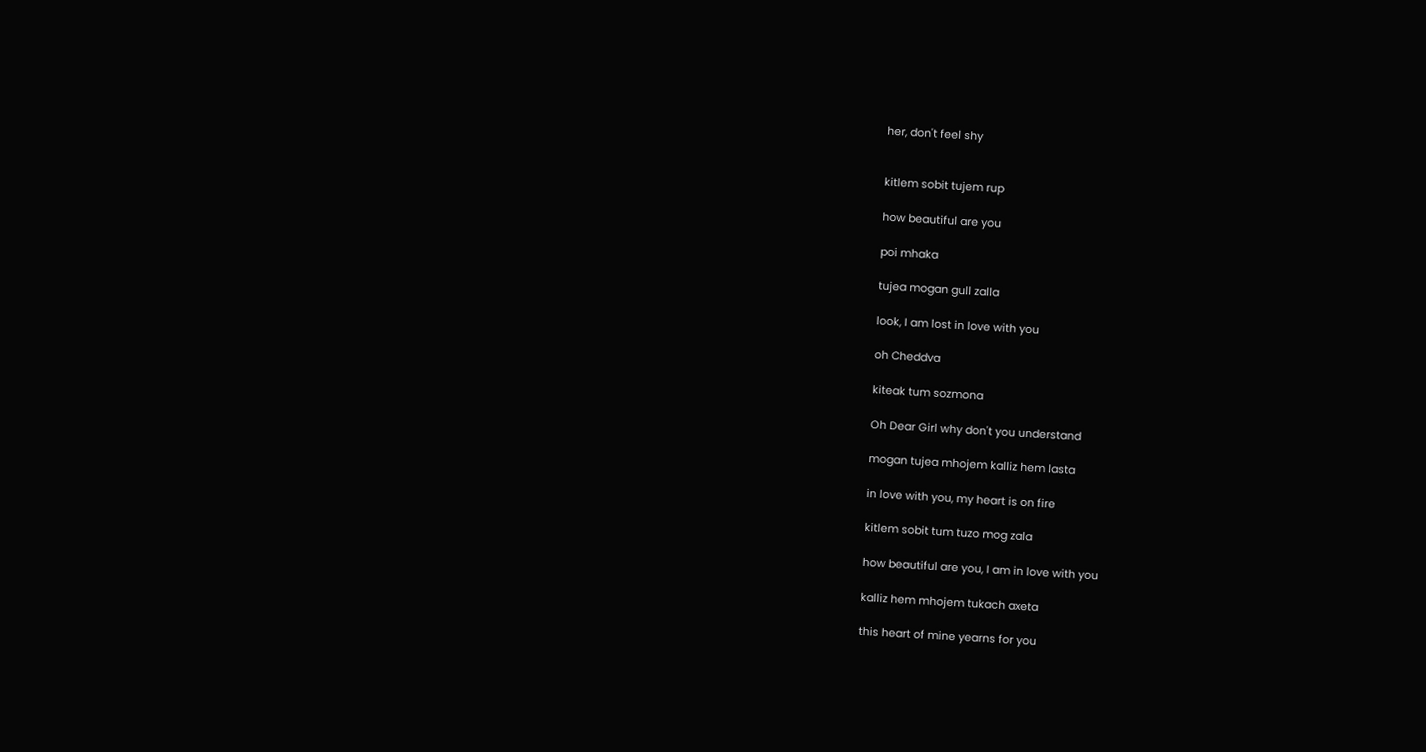her, don't feel shy


kitlem sobit tujem rup

how beautiful are you

poi mhaka

tujea mogan gull zalla

look, I am lost in love with you

oh Cheddva

kiteak tum sozmona

Oh Dear Girl why don't you understand

mogan tujea mhojem kalliz hem lasta

in love with you, my heart is on fire

kitlem sobit tum tuzo mog zala

how beautiful are you, I am in love with you

kalliz hem mhojem tukach axeta

this heart of mine yearns for you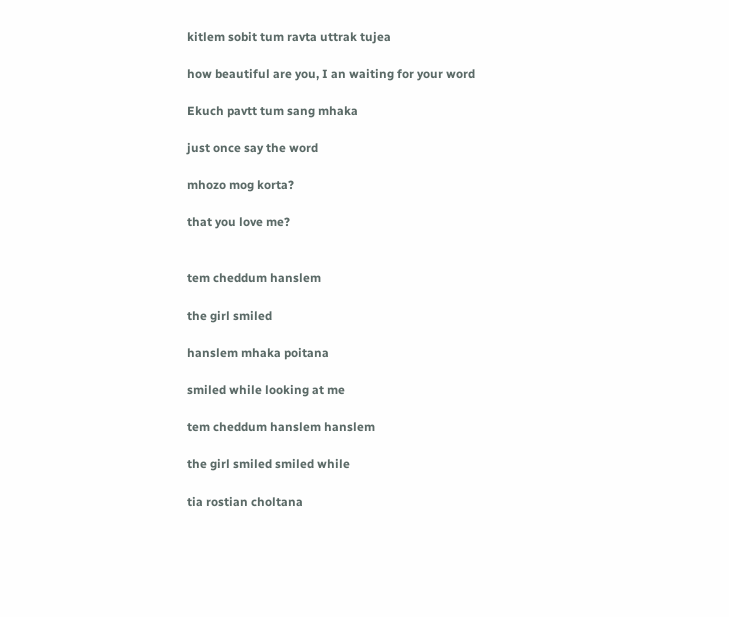kitlem sobit tum ravta uttrak tujea

how beautiful are you, I an waiting for your word

Ekuch pavtt tum sang mhaka

just once say the word

mhozo mog korta?

that you love me?


tem cheddum hanslem

the girl smiled

hanslem mhaka poitana

smiled while looking at me

tem cheddum hanslem hanslem

the girl smiled smiled while

tia rostian choltana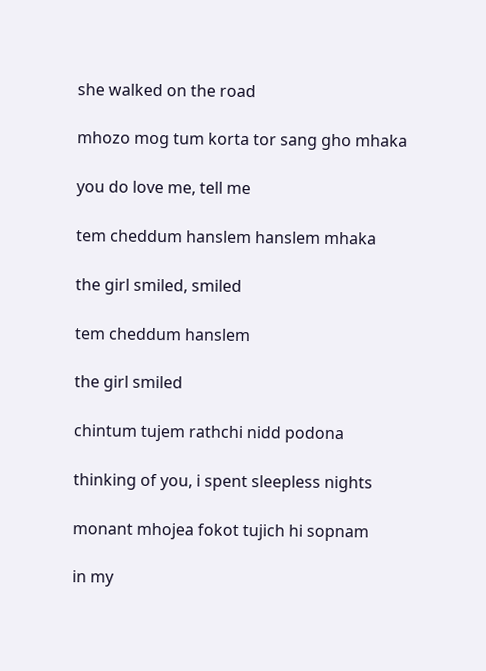she walked on the road

mhozo mog tum korta tor sang gho mhaka

you do love me, tell me

tem cheddum hanslem hanslem mhaka

the girl smiled, smiled

tem cheddum hanslem

the girl smiled

chintum tujem rathchi nidd podona

thinking of you, i spent sleepless nights

monant mhojea fokot tujich hi sopnam

in my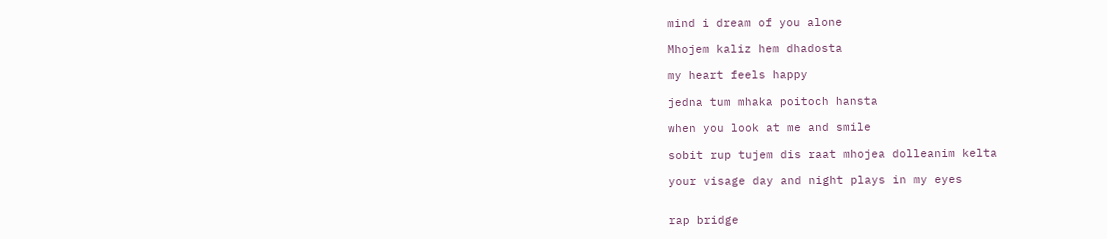mind i dream of you alone

Mhojem kaliz hem dhadosta

my heart feels happy

jedna tum mhaka poitoch hansta

when you look at me and smile

sobit rup tujem dis raat mhojea dolleanim kelta

your visage day and night plays in my eyes


rap bridge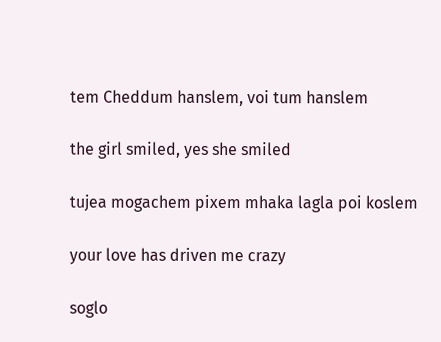tem Cheddum hanslem, voi tum hanslem

the girl smiled, yes she smiled

tujea mogachem pixem mhaka lagla poi koslem

your love has driven me crazy

soglo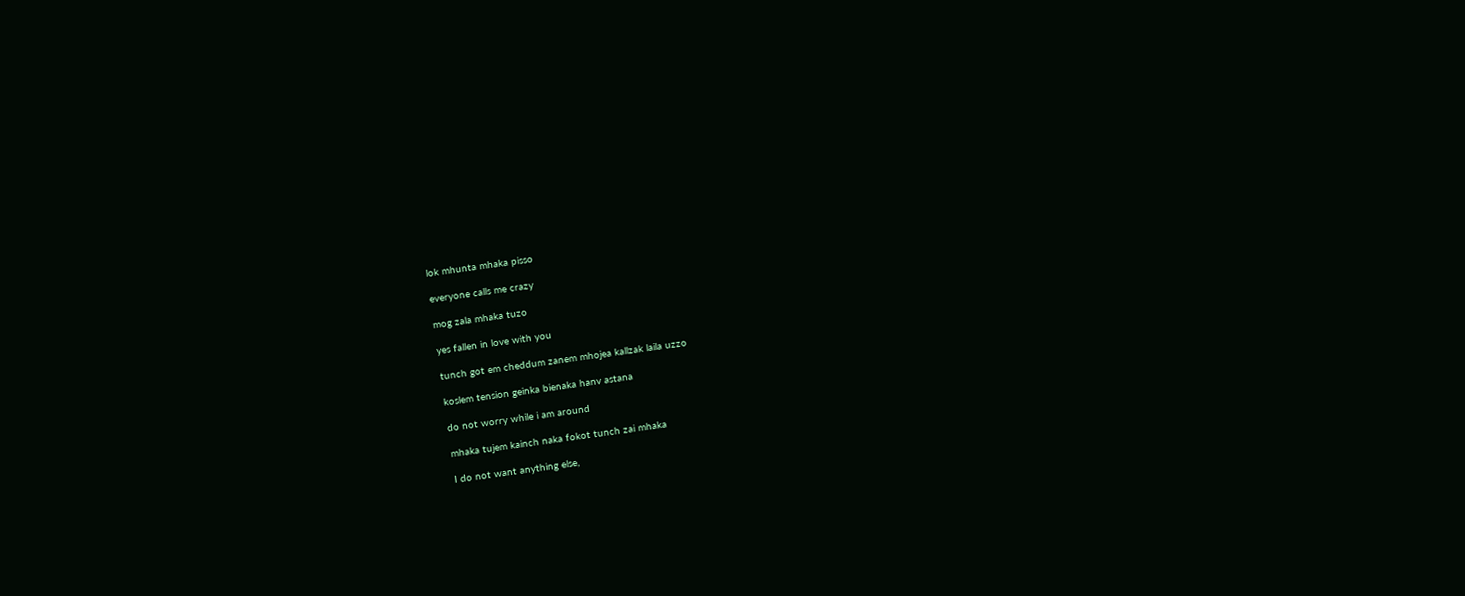lok mhunta mhaka pisso

everyone calls me crazy

mog zala mhaka tuzo

yes fallen in love with you

tunch got em cheddum zanem mhojea kallzak laila uzzo

koslem tension geinka bienaka hanv astana

do not worry while i am around

mhaka tujem kainch naka fokot tunch zai mhaka

I do not want anything else,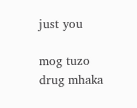just you

mog tuzo drug mhaka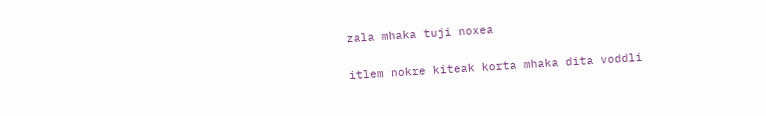zala mhaka tuji noxea

itlem nokre kiteak korta mhaka dita voddli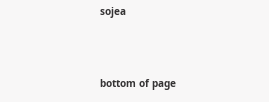sojea



bottom of page